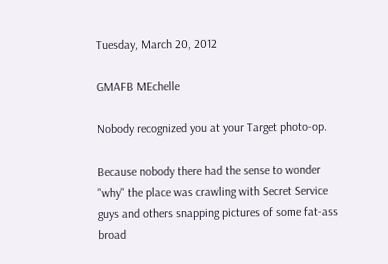Tuesday, March 20, 2012

GMAFB MEchelle

Nobody recognized you at your Target photo-op.

Because nobody there had the sense to wonder "why" the place was crawling with Secret Service guys and others snapping pictures of some fat-ass broad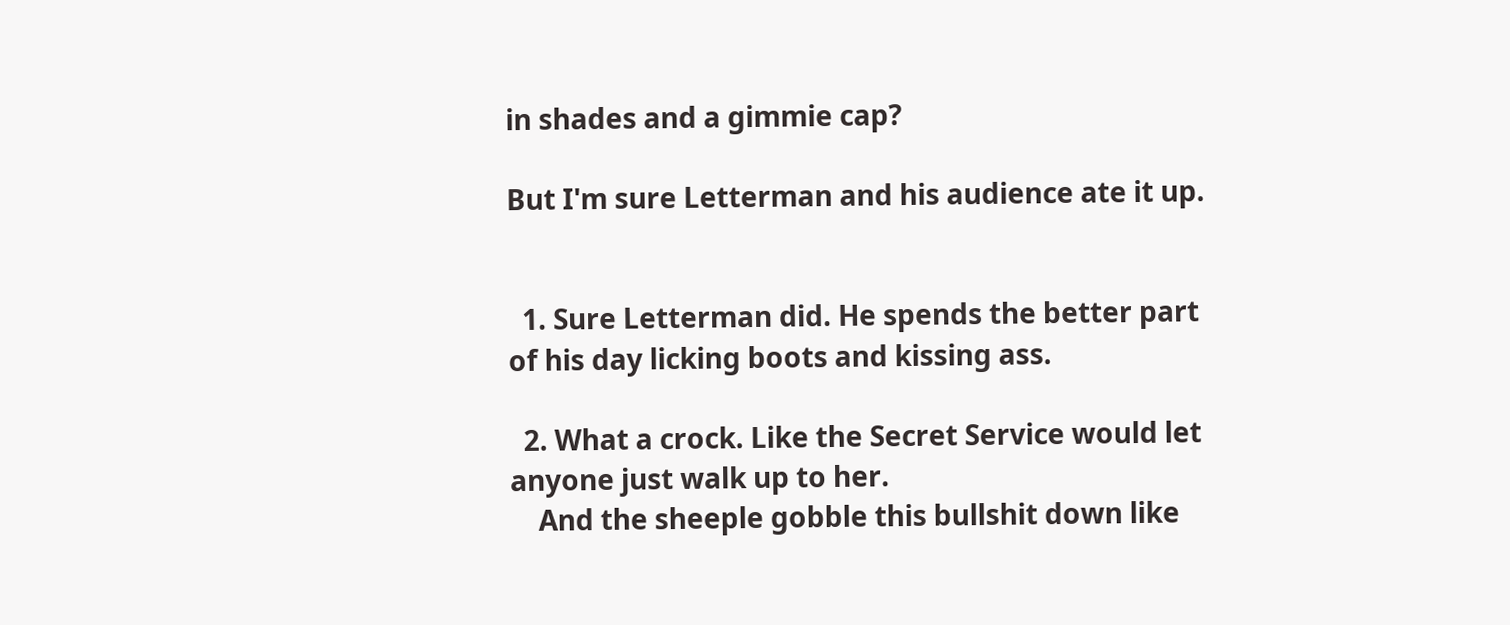in shades and a gimmie cap?

But I'm sure Letterman and his audience ate it up.


  1. Sure Letterman did. He spends the better part of his day licking boots and kissing ass.

  2. What a crock. Like the Secret Service would let anyone just walk up to her.
    And the sheeple gobble this bullshit down like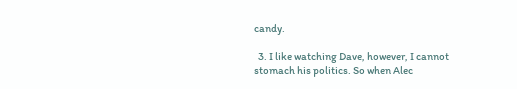candy.

  3. I like watching Dave, however, I cannot stomach his politics. So when Alec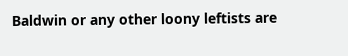Baldwin or any other loony leftists are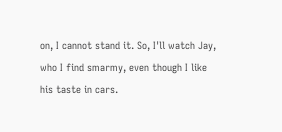on, I cannot stand it. So, I'll watch Jay, who I find smarmy, even though I like his taste in cars.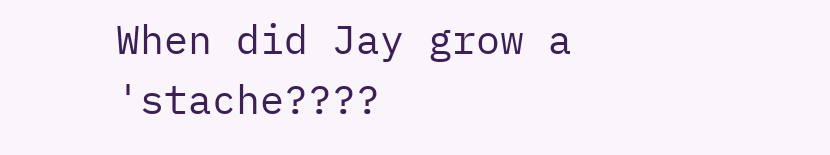When did Jay grow a 'stache????